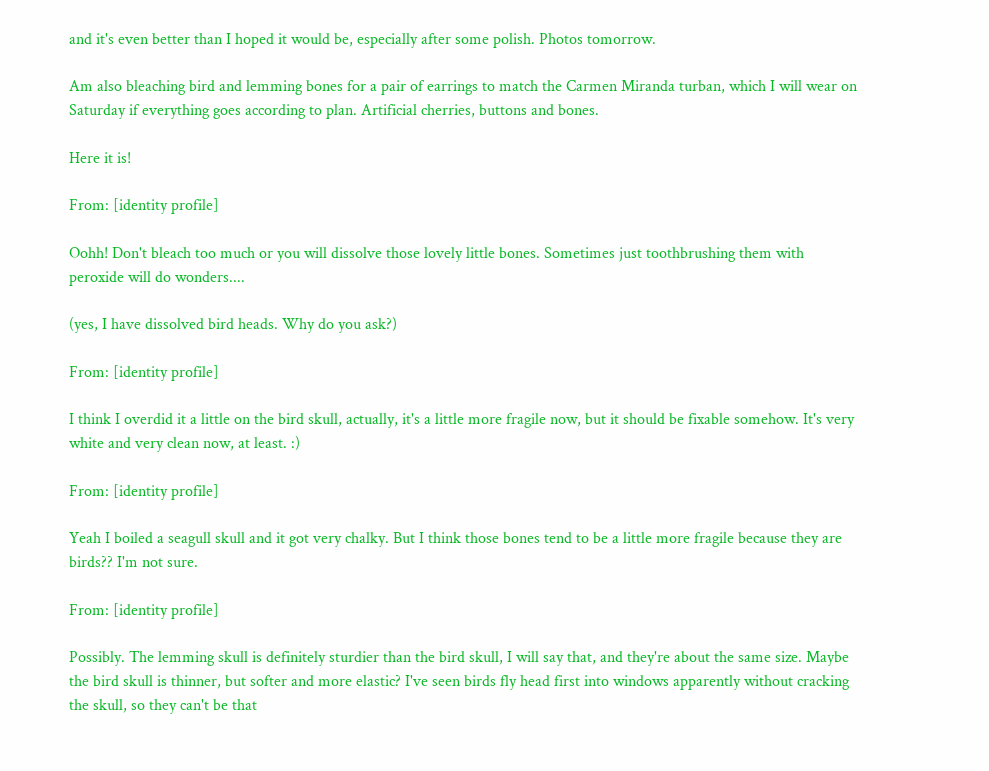and it's even better than I hoped it would be, especially after some polish. Photos tomorrow.

Am also bleaching bird and lemming bones for a pair of earrings to match the Carmen Miranda turban, which I will wear on Saturday if everything goes according to plan. Artificial cherries, buttons and bones.

Here it is!

From: [identity profile]

Oohh! Don't bleach too much or you will dissolve those lovely little bones. Sometimes just toothbrushing them with peroxide will do wonders....

(yes, I have dissolved bird heads. Why do you ask?)

From: [identity profile]

I think I overdid it a little on the bird skull, actually, it's a little more fragile now, but it should be fixable somehow. It's very white and very clean now, at least. :)

From: [identity profile]

Yeah I boiled a seagull skull and it got very chalky. But I think those bones tend to be a little more fragile because they are birds?? I'm not sure.

From: [identity profile]

Possibly. The lemming skull is definitely sturdier than the bird skull, I will say that, and they're about the same size. Maybe the bird skull is thinner, but softer and more elastic? I've seen birds fly head first into windows apparently without cracking the skull, so they can't be that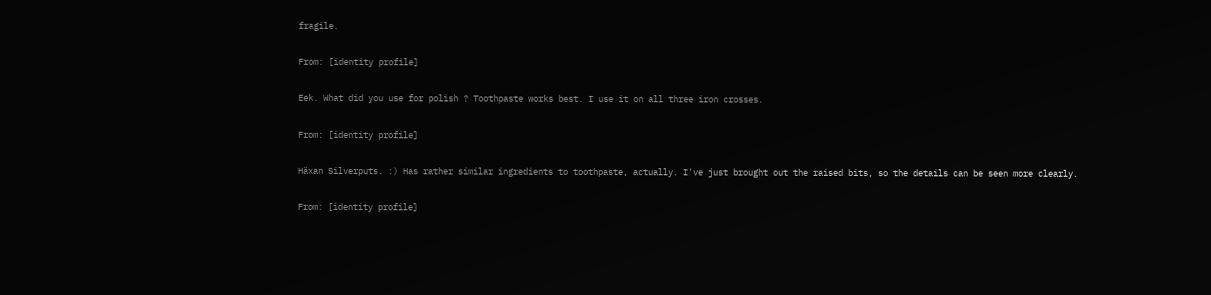fragile.

From: [identity profile]

Eek. What did you use for polish ? Toothpaste works best. I use it on all three iron crosses.

From: [identity profile]

Häxan Silverputs. :) Has rather similar ingredients to toothpaste, actually. I've just brought out the raised bits, so the details can be seen more clearly.

From: [identity profile]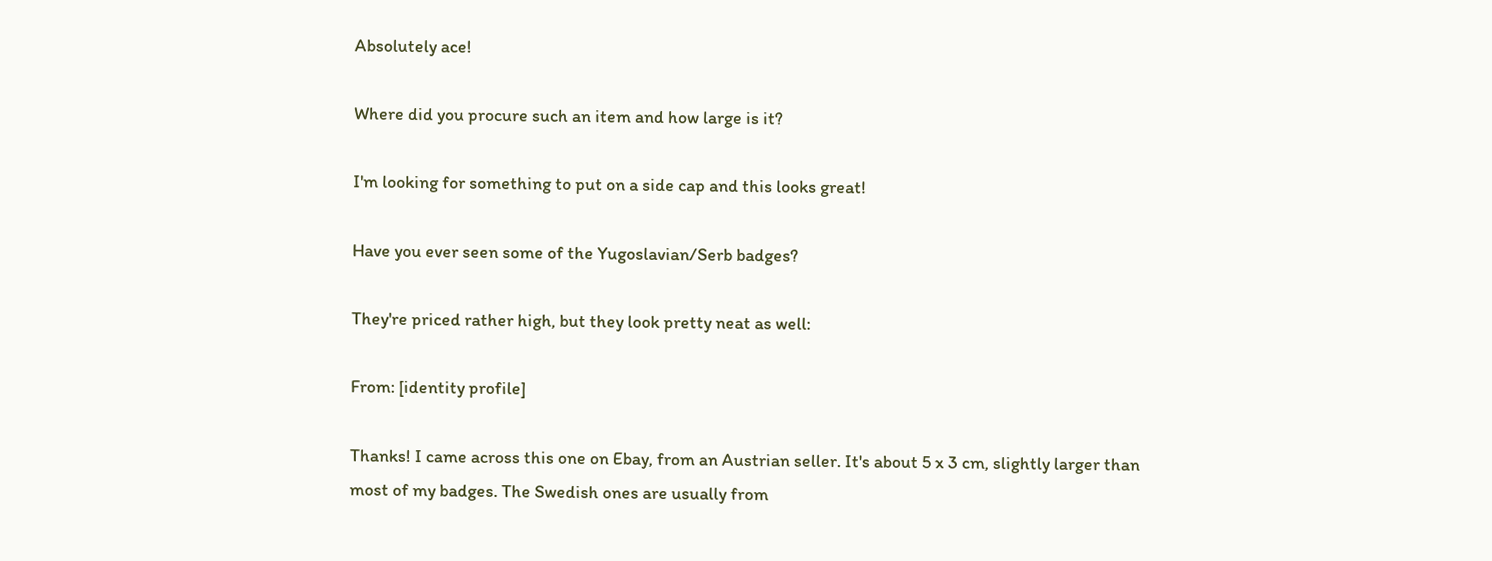Absolutely ace!

Where did you procure such an item and how large is it?

I'm looking for something to put on a side cap and this looks great!

Have you ever seen some of the Yugoslavian/Serb badges?

They're priced rather high, but they look pretty neat as well:

From: [identity profile]

Thanks! I came across this one on Ebay, from an Austrian seller. It's about 5 x 3 cm, slightly larger than most of my badges. The Swedish ones are usually from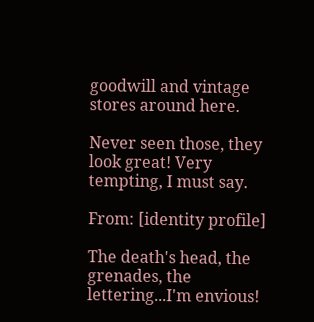goodwill and vintage stores around here.

Never seen those, they look great! Very tempting, I must say.

From: [identity profile]

The death's head, the grenades, the lettering...I'm envious!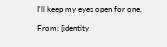I'll keep my eyes open for one.

From: [identity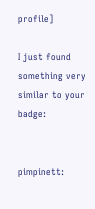profile]

I just found something very similar to your badge:


pimpinett: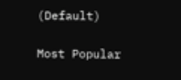(Default)

Most Popular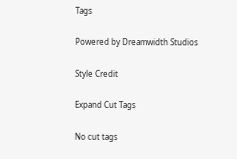Tags

Powered by Dreamwidth Studios

Style Credit

Expand Cut Tags

No cut tags